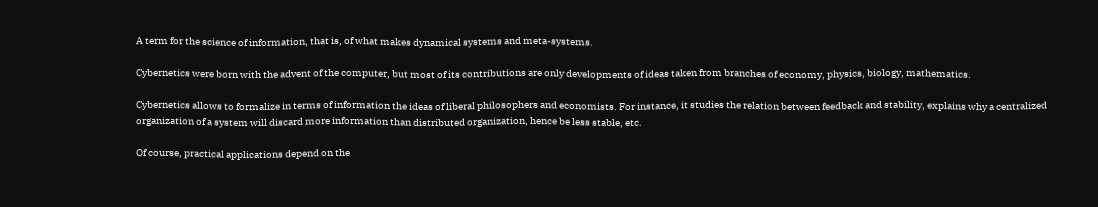A term for the science of information, that is, of what makes dynamical systems and meta-systems.

Cybernetics were born with the advent of the computer, but most of its contributions are only developments of ideas taken from branches of economy, physics, biology, mathematics.

Cybernetics allows to formalize in terms of information the ideas of liberal philosophers and economists. For instance, it studies the relation between feedback and stability, explains why a centralized organization of a system will discard more information than distributed organization, hence be less stable, etc.

Of course, practical applications depend on the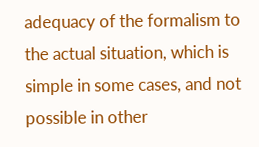adequacy of the formalism to the actual situation, which is simple in some cases, and not possible in other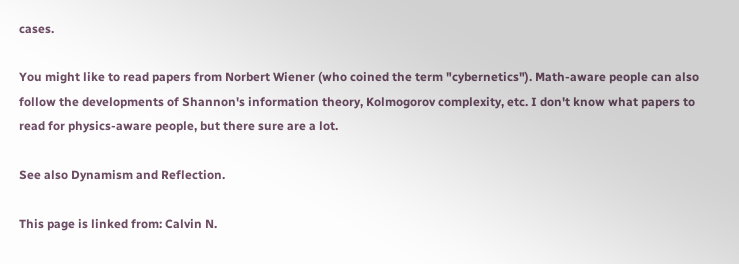cases.

You might like to read papers from Norbert Wiener (who coined the term "cybernetics"). Math-aware people can also follow the developments of Shannon's information theory, Kolmogorov complexity, etc. I don't know what papers to read for physics-aware people, but there sure are a lot.

See also Dynamism and Reflection.

This page is linked from: Calvin N.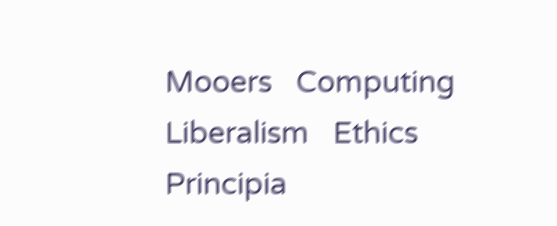Mooers   Computing Liberalism   Ethics   Principia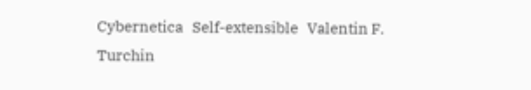Cybernetica   Self-extensible   Valentin F. Turchin